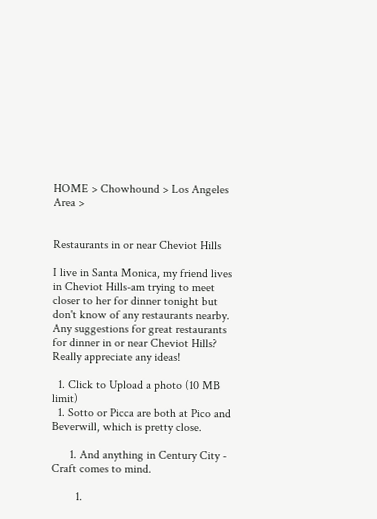HOME > Chowhound > Los Angeles Area >


Restaurants in or near Cheviot Hills

I live in Santa Monica, my friend lives in Cheviot Hills-am trying to meet closer to her for dinner tonight but don't know of any restaurants nearby. Any suggestions for great restaurants for dinner in or near Cheviot Hills? Really appreciate any ideas!

  1. Click to Upload a photo (10 MB limit)
  1. Sotto or Picca are both at Pico and Beverwill, which is pretty close.

      1. And anything in Century City - Craft comes to mind.

        1.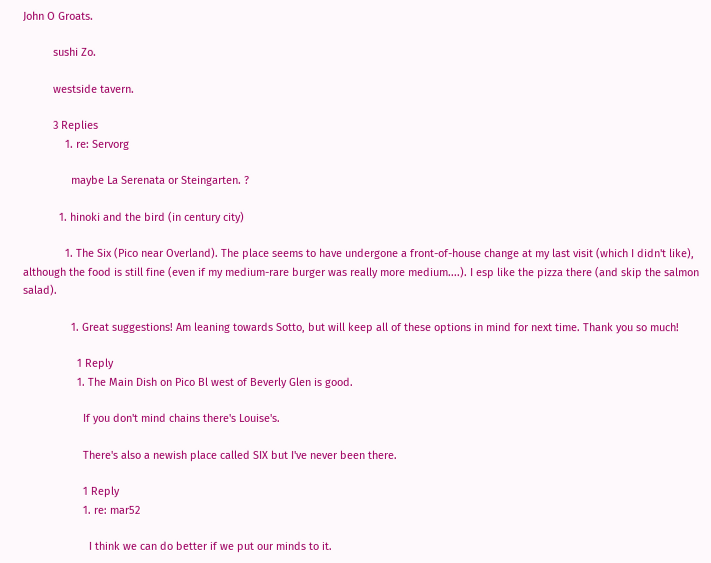John O Groats.

          sushi Zo.

          westside tavern.

          3 Replies
              1. re: Servorg

                maybe La Serenata or Steingarten. ?

            1. hinoki and the bird (in century city)

              1. The Six (Pico near Overland). The place seems to have undergone a front-of-house change at my last visit (which I didn't like), although the food is still fine (even if my medium-rare burger was really more medium....). I esp like the pizza there (and skip the salmon salad).

                1. Great suggestions! Am leaning towards Sotto, but will keep all of these options in mind for next time. Thank you so much!

                  1 Reply
                  1. The Main Dish on Pico Bl west of Beverly Glen is good.

                    If you don't mind chains there's Louise's.

                    There's also a newish place called SIX but I've never been there.

                    1 Reply
                    1. re: mar52

                      I think we can do better if we put our minds to it.